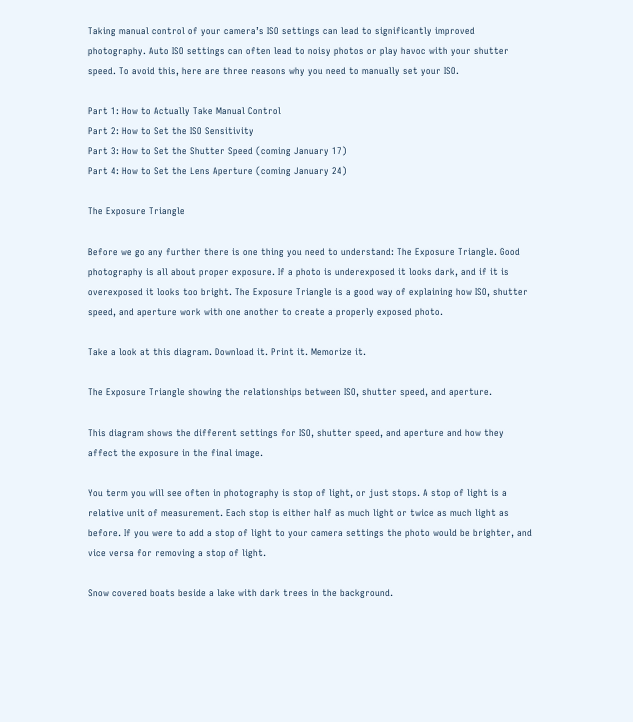Taking manual control of your camera’s ISO settings can lead to significantly improved photography. Auto ISO settings can often lead to noisy photos or play havoc with your shutter speed. To avoid this, here are three reasons why you need to manually set your ISO.

Part 1: How to Actually Take Manual Control
Part 2: How to Set the ISO Sensitivity
Part 3: How to Set the Shutter Speed (coming January 17)
Part 4: How to Set the Lens Aperture (coming January 24)

The Exposure Triangle

Before we go any further there is one thing you need to understand: The Exposure Triangle. Good photography is all about proper exposure. If a photo is underexposed it looks dark, and if it is overexposed it looks too bright. The Exposure Triangle is a good way of explaining how ISO, shutter speed, and aperture work with one another to create a properly exposed photo.

Take a look at this diagram. Download it. Print it. Memorize it.

The Exposure Triangle showing the relationships between ISO, shutter speed, and aperture.

This diagram shows the different settings for ISO, shutter speed, and aperture and how they affect the exposure in the final image.

You term you will see often in photography is stop of light, or just stops. A stop of light is a relative unit of measurement. Each stop is either half as much light or twice as much light as before. If you were to add a stop of light to your camera settings the photo would be brighter, and vice versa for removing a stop of light.

Snow covered boats beside a lake with dark trees in the background.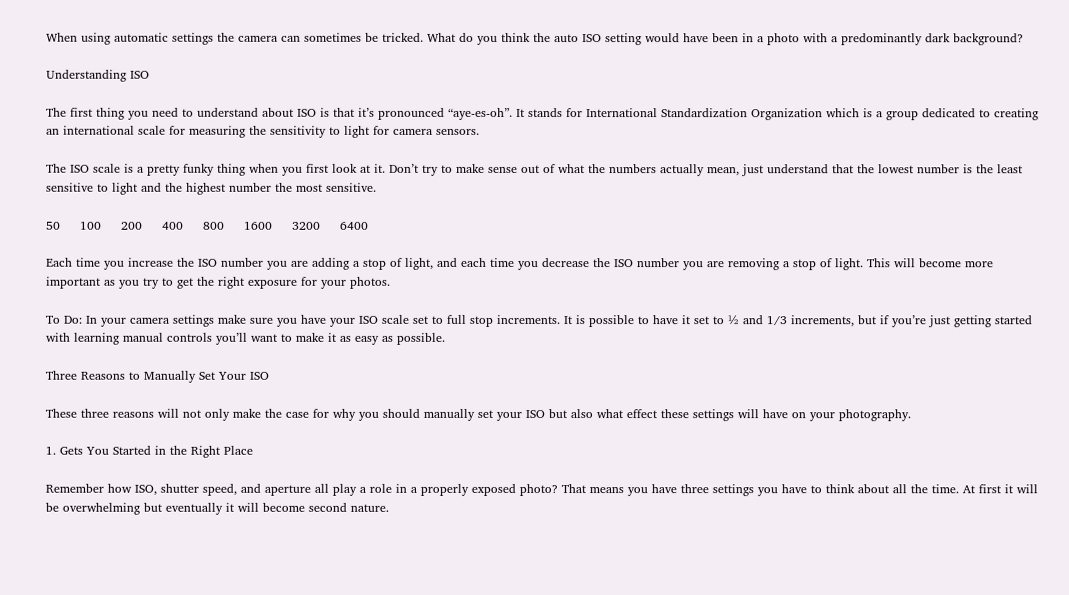When using automatic settings the camera can sometimes be tricked. What do you think the auto ISO setting would have been in a photo with a predominantly dark background?

Understanding ISO

The first thing you need to understand about ISO is that it’s pronounced “aye-es-oh”. It stands for International Standardization Organization which is a group dedicated to creating an international scale for measuring the sensitivity to light for camera sensors.

The ISO scale is a pretty funky thing when you first look at it. Don’t try to make sense out of what the numbers actually mean, just understand that the lowest number is the least sensitive to light and the highest number the most sensitive.

50     100     200     400     800     1600     3200     6400

Each time you increase the ISO number you are adding a stop of light, and each time you decrease the ISO number you are removing a stop of light. This will become more important as you try to get the right exposure for your photos.

To Do: In your camera settings make sure you have your ISO scale set to full stop increments. It is possible to have it set to ½ and 1/3 increments, but if you’re just getting started with learning manual controls you’ll want to make it as easy as possible.

Three Reasons to Manually Set Your ISO

These three reasons will not only make the case for why you should manually set your ISO but also what effect these settings will have on your photography.

1. Gets You Started in the Right Place

Remember how ISO, shutter speed, and aperture all play a role in a properly exposed photo? That means you have three settings you have to think about all the time. At first it will be overwhelming but eventually it will become second nature.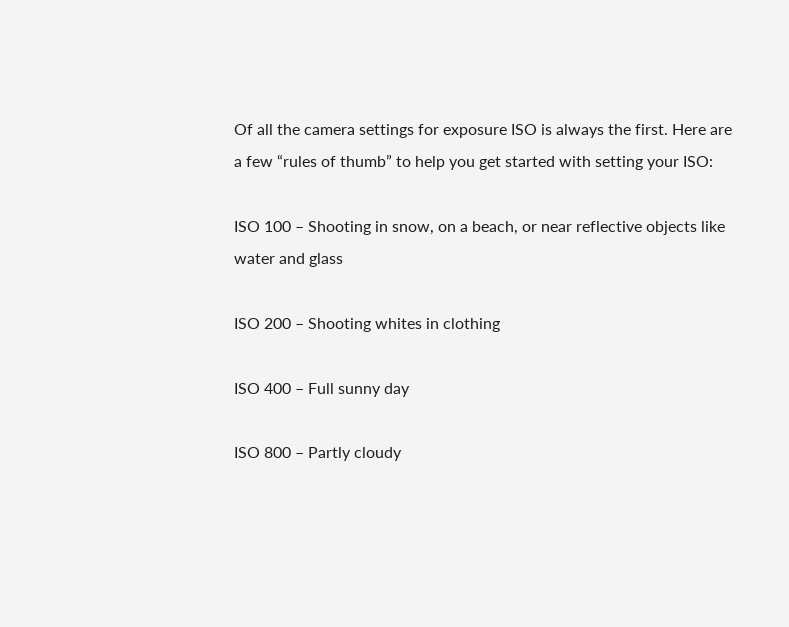Of all the camera settings for exposure ISO is always the first. Here are a few “rules of thumb” to help you get started with setting your ISO:

ISO 100 – Shooting in snow, on a beach, or near reflective objects like water and glass

ISO 200 – Shooting whites in clothing

ISO 400 – Full sunny day

ISO 800 – Partly cloudy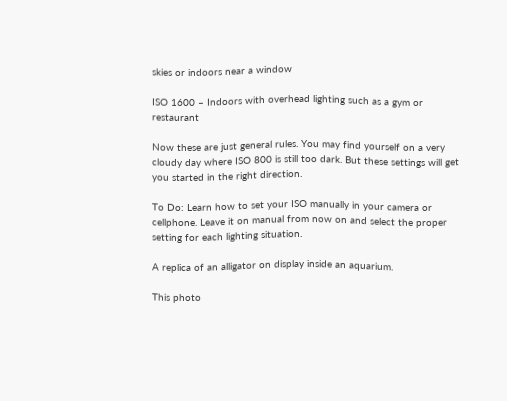skies or indoors near a window

ISO 1600 – Indoors with overhead lighting such as a gym or restaurant

Now these are just general rules. You may find yourself on a very cloudy day where ISO 800 is still too dark. But these settings will get you started in the right direction.

To Do: Learn how to set your ISO manually in your camera or cellphone. Leave it on manual from now on and select the proper setting for each lighting situation.

A replica of an alligator on display inside an aquarium.

This photo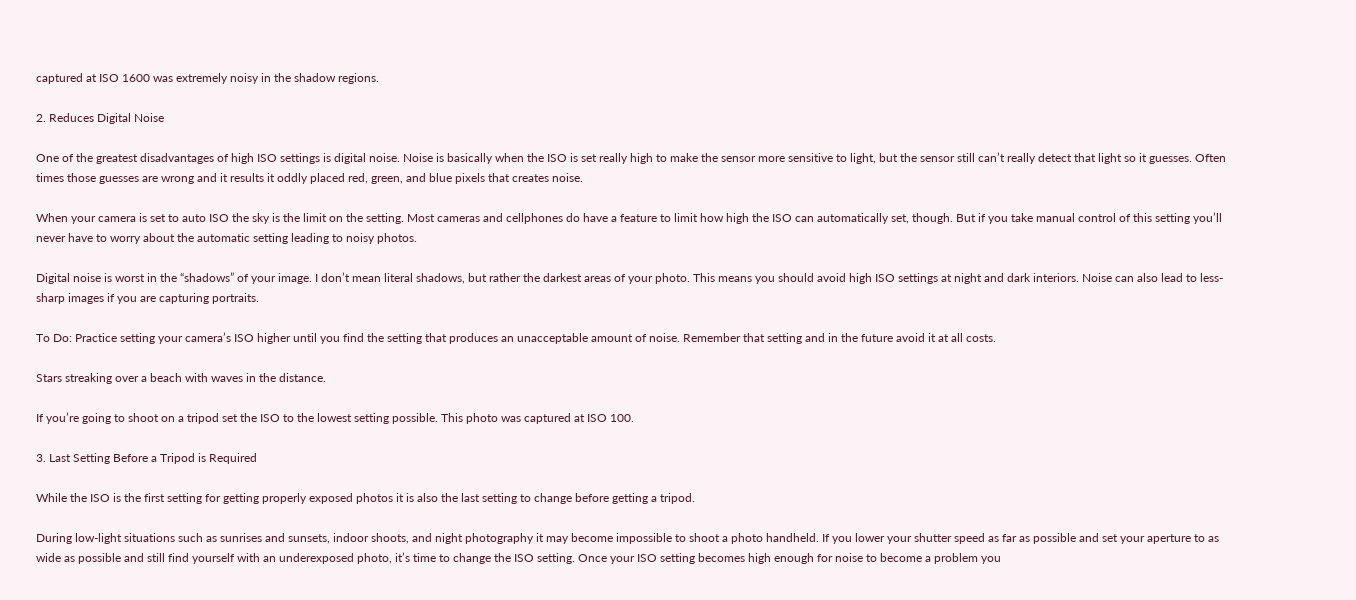captured at ISO 1600 was extremely noisy in the shadow regions.

2. Reduces Digital Noise

One of the greatest disadvantages of high ISO settings is digital noise. Noise is basically when the ISO is set really high to make the sensor more sensitive to light, but the sensor still can’t really detect that light so it guesses. Often times those guesses are wrong and it results it oddly placed red, green, and blue pixels that creates noise.

When your camera is set to auto ISO the sky is the limit on the setting. Most cameras and cellphones do have a feature to limit how high the ISO can automatically set, though. But if you take manual control of this setting you’ll never have to worry about the automatic setting leading to noisy photos.

Digital noise is worst in the “shadows” of your image. I don’t mean literal shadows, but rather the darkest areas of your photo. This means you should avoid high ISO settings at night and dark interiors. Noise can also lead to less-sharp images if you are capturing portraits.

To Do: Practice setting your camera’s ISO higher until you find the setting that produces an unacceptable amount of noise. Remember that setting and in the future avoid it at all costs.

Stars streaking over a beach with waves in the distance.

If you’re going to shoot on a tripod set the ISO to the lowest setting possible. This photo was captured at ISO 100.

3. Last Setting Before a Tripod is Required

While the ISO is the first setting for getting properly exposed photos it is also the last setting to change before getting a tripod.

During low-light situations such as sunrises and sunsets, indoor shoots, and night photography it may become impossible to shoot a photo handheld. If you lower your shutter speed as far as possible and set your aperture to as wide as possible and still find yourself with an underexposed photo, it’s time to change the ISO setting. Once your ISO setting becomes high enough for noise to become a problem you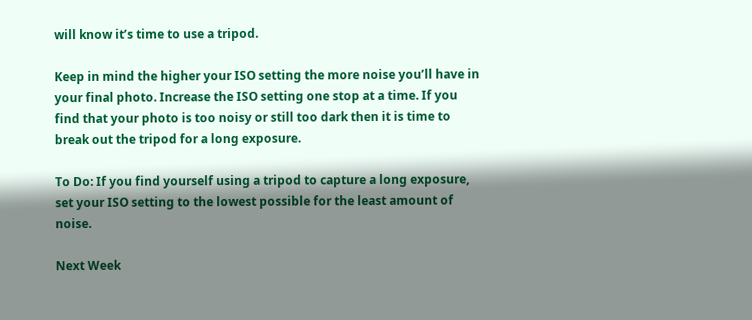will know it’s time to use a tripod.

Keep in mind the higher your ISO setting the more noise you’ll have in your final photo. Increase the ISO setting one stop at a time. If you find that your photo is too noisy or still too dark then it is time to break out the tripod for a long exposure.

To Do: If you find yourself using a tripod to capture a long exposure, set your ISO setting to the lowest possible for the least amount of noise.

Next Week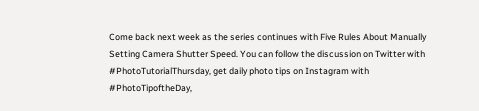Come back next week as the series continues with Five Rules About Manually Setting Camera Shutter Speed. You can follow the discussion on Twitter with #PhotoTutorialThursday, get daily photo tips on Instagram with #PhotoTipoftheDay,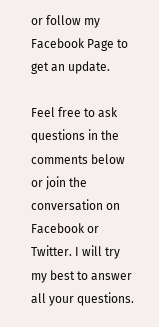or follow my Facebook Page to get an update.

Feel free to ask questions in the comments below or join the conversation on Facebook or Twitter. I will try my best to answer all your questions.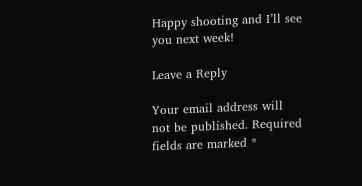Happy shooting and I’ll see you next week!

Leave a Reply

Your email address will not be published. Required fields are marked *